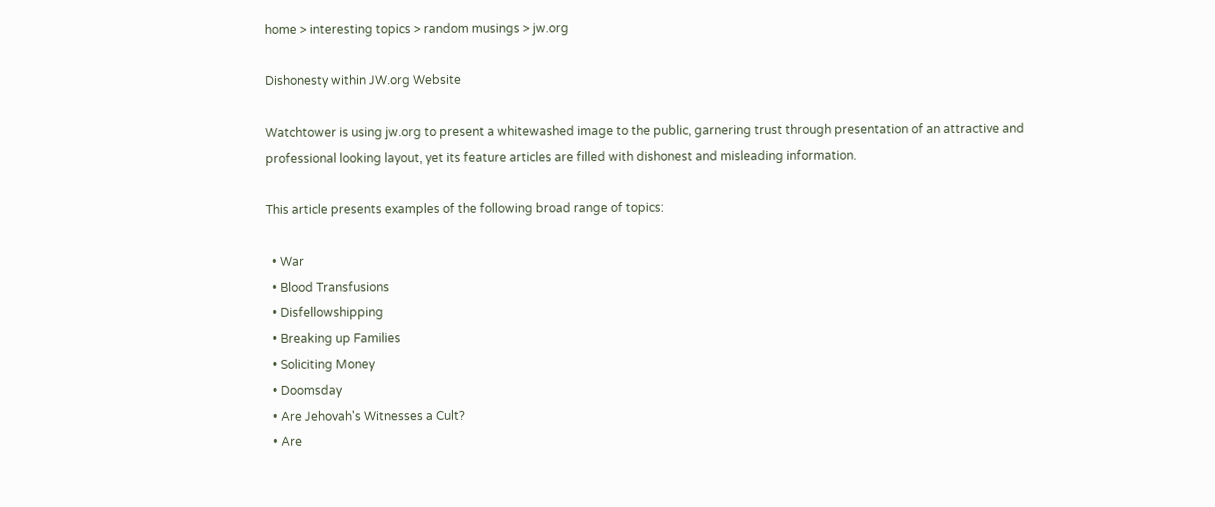home > interesting topics > random musings > jw.org

Dishonesty within JW.org Website

Watchtower is using jw.org to present a whitewashed image to the public, garnering trust through presentation of an attractive and professional looking layout, yet its feature articles are filled with dishonest and misleading information.

This article presents examples of the following broad range of topics:

  • War
  • Blood Transfusions
  • Disfellowshipping
  • Breaking up Families
  • Soliciting Money
  • Doomsday
  • Are Jehovah's Witnesses a Cult?
  • Are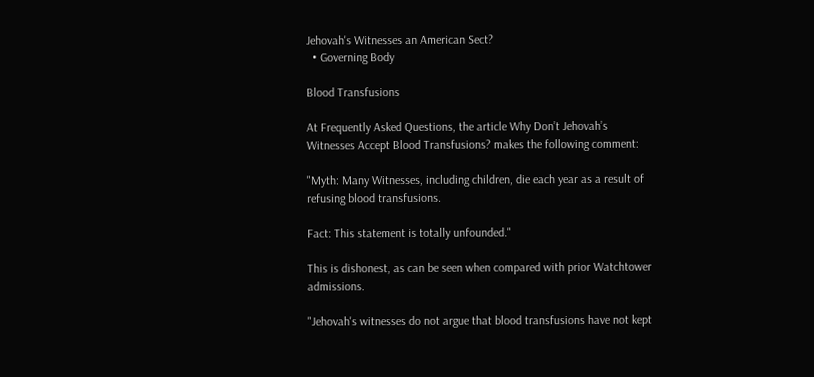Jehovah's Witnesses an American Sect?
  • Governing Body

Blood Transfusions

At Frequently Asked Questions, the article Why Don’t Jehovah’s Witnesses Accept Blood Transfusions? makes the following comment:

"Myth: Many Witnesses, including children, die each year as a result of refusing blood transfusions.

Fact: This statement is totally unfounded."

This is dishonest, as can be seen when compared with prior Watchtower admissions.

"Jehovah's witnesses do not argue that blood transfusions have not kept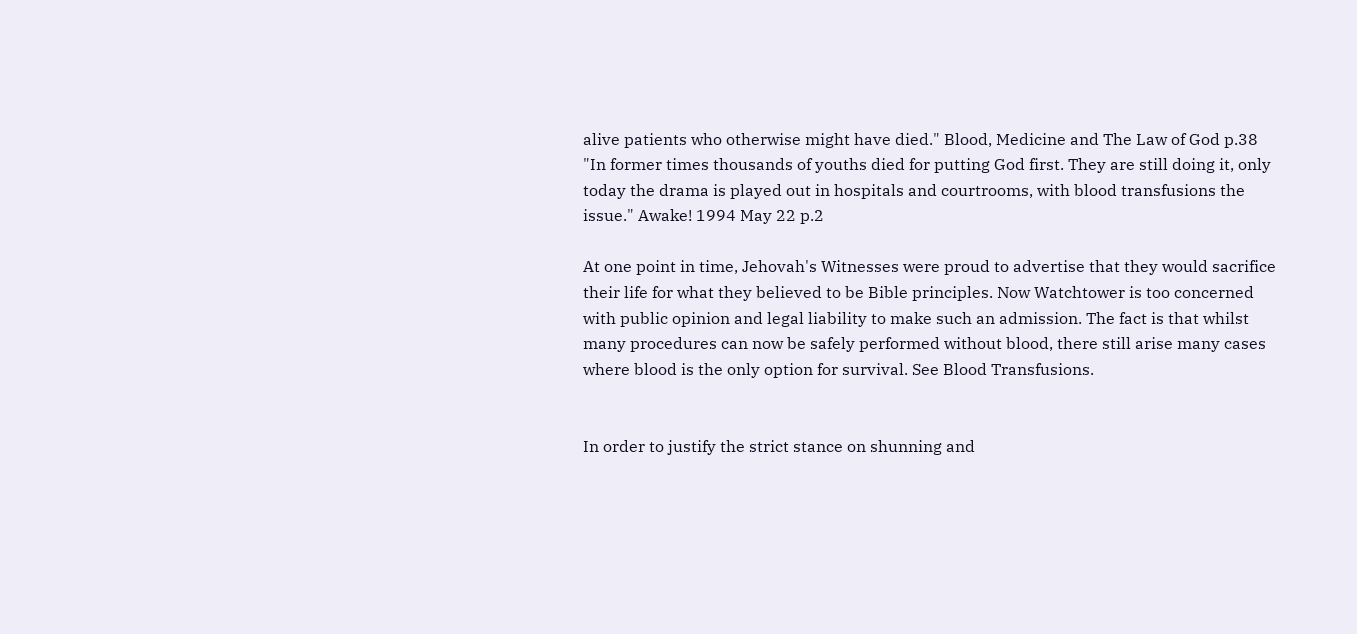alive patients who otherwise might have died." Blood, Medicine and The Law of God p.38
"In former times thousands of youths died for putting God first. They are still doing it, only today the drama is played out in hospitals and courtrooms, with blood transfusions the issue." Awake! 1994 May 22 p.2

At one point in time, Jehovah's Witnesses were proud to advertise that they would sacrifice their life for what they believed to be Bible principles. Now Watchtower is too concerned with public opinion and legal liability to make such an admission. The fact is that whilst many procedures can now be safely performed without blood, there still arise many cases where blood is the only option for survival. See Blood Transfusions.


In order to justify the strict stance on shunning and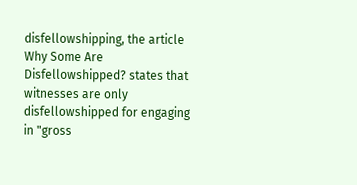disfellowshipping, the article Why Some Are Disfellowshipped? states that witnesses are only disfellowshipped for engaging in "gross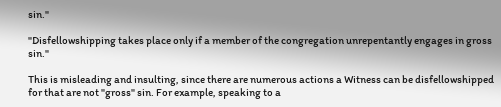sin."

"Disfellowshipping takes place only if a member of the congregation unrepentantly engages in gross sin."

This is misleading and insulting, since there are numerous actions a Witness can be disfellowshipped for that are not "gross" sin. For example, speaking to a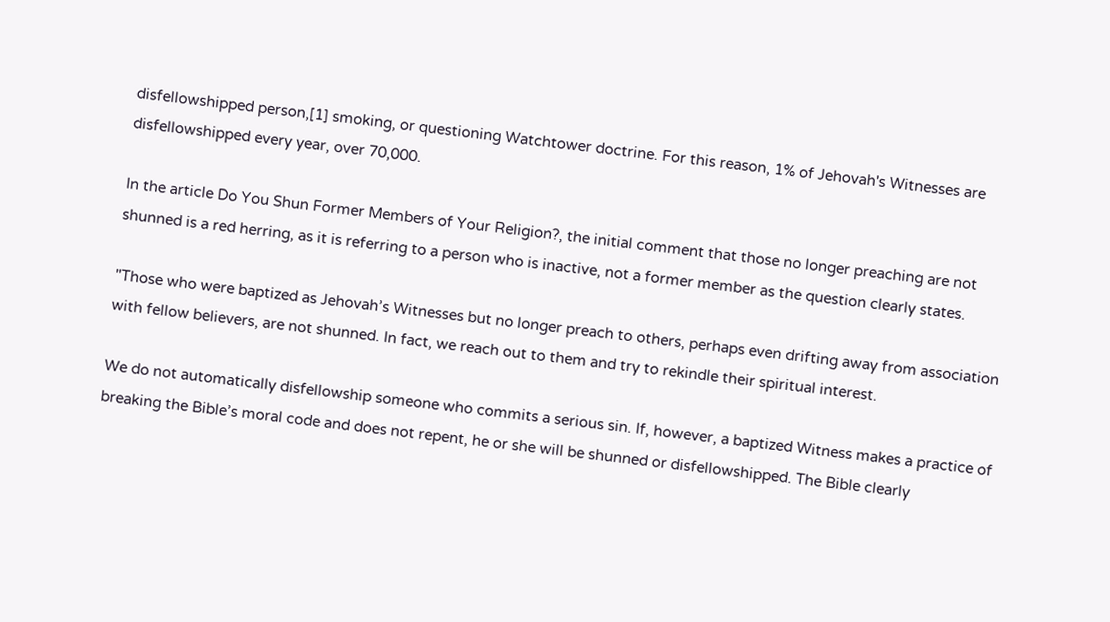disfellowshipped person,[1] smoking, or questioning Watchtower doctrine. For this reason, 1% of Jehovah's Witnesses are disfellowshipped every year, over 70,000.

In the article Do You Shun Former Members of Your Religion?, the initial comment that those no longer preaching are not shunned is a red herring, as it is referring to a person who is inactive, not a former member as the question clearly states.

"Those who were baptized as Jehovah’s Witnesses but no longer preach to others, perhaps even drifting away from association with fellow believers, are not shunned. In fact, we reach out to them and try to rekindle their spiritual interest.

We do not automatically disfellowship someone who commits a serious sin. If, however, a baptized Witness makes a practice of breaking the Bible’s moral code and does not repent, he or she will be shunned or disfellowshipped. The Bible clearly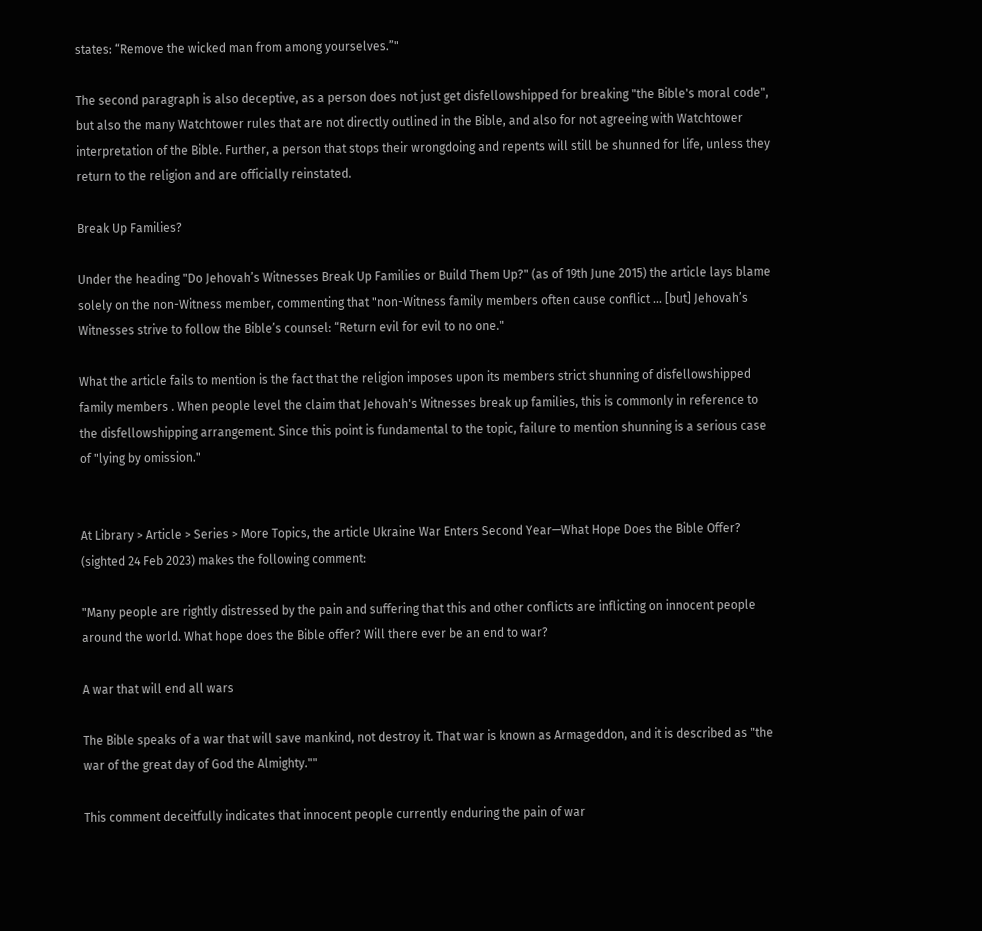states: “Remove the wicked man from among yourselves.”"

The second paragraph is also deceptive, as a person does not just get disfellowshipped for breaking "the Bible's moral code", but also the many Watchtower rules that are not directly outlined in the Bible, and also for not agreeing with Watchtower interpretation of the Bible. Further, a person that stops their wrongdoing and repents will still be shunned for life, unless they return to the religion and are officially reinstated.

Break Up Families?

Under the heading "Do Jehovah’s Witnesses Break Up Families or Build Them Up?" (as of 19th June 2015) the article lays blame solely on the non-Witness member, commenting that "non-Witness family members often cause conflict ... [but] Jehovah’s Witnesses strive to follow the Bible’s counsel: “Return evil for evil to no one."

What the article fails to mention is the fact that the religion imposes upon its members strict shunning of disfellowshipped family members . When people level the claim that Jehovah's Witnesses break up families, this is commonly in reference to the disfellowshipping arrangement. Since this point is fundamental to the topic, failure to mention shunning is a serious case of "lying by omission."


At Library > Article > Series > More Topics, the article Ukraine War Enters Second Year—What Hope Does the Bible Offer? (sighted 24 Feb 2023) makes the following comment:

"Many people are rightly distressed by the pain and suffering that this and other conflicts are inflicting on innocent people around the world. What hope does the Bible offer? Will there ever be an end to war?

A war that will end all wars

The Bible speaks of a war that will save mankind, not destroy it. That war is known as Armageddon, and it is described as "the war of the great day of God the Almighty.""

This comment deceitfully indicates that innocent people currently enduring the pain of war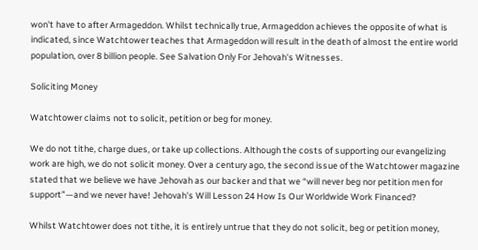won't have to after Armageddon. Whilst technically true, Armageddon achieves the opposite of what is indicated, since Watchtower teaches that Armageddon will result in the death of almost the entire world population, over 8 billion people. See Salvation Only For Jehovah's Witnesses.

Soliciting Money

Watchtower claims not to solicit, petition or beg for money.

We do not tithe, charge dues, or take up collections. Although the costs of supporting our evangelizing work are high, we do not solicit money. Over a century ago, the second issue of the Watchtower magazine stated that we believe we have Jehovah as our backer and that we “will never beg nor petition men for support”—and we never have! Jehovah's Will Lesson 24 How Is Our Worldwide Work Financed?

Whilst Watchtower does not tithe, it is entirely untrue that they do not solicit, beg or petition money,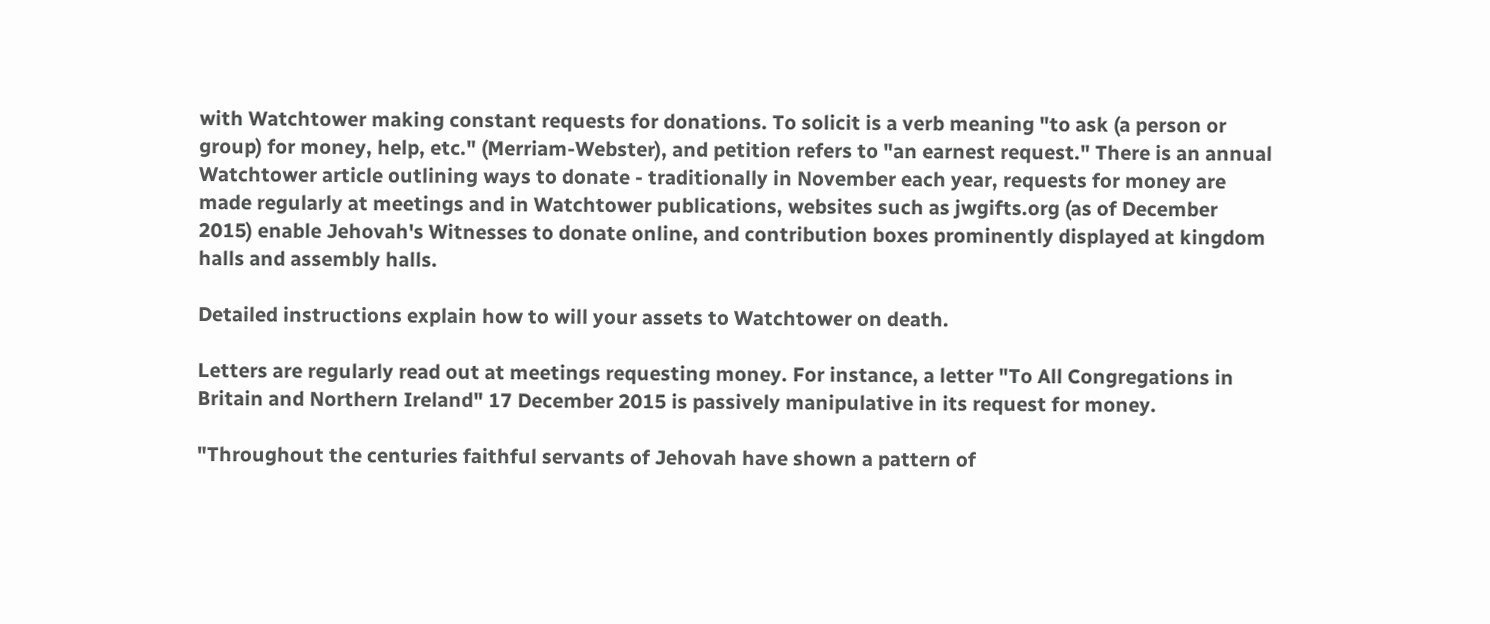with Watchtower making constant requests for donations. To solicit is a verb meaning "to ask (a person or group) for money, help, etc." (Merriam-Webster), and petition refers to "an earnest request." There is an annual Watchtower article outlining ways to donate - traditionally in November each year, requests for money are made regularly at meetings and in Watchtower publications, websites such as jwgifts.org (as of December 2015) enable Jehovah's Witnesses to donate online, and contribution boxes prominently displayed at kingdom halls and assembly halls.

Detailed instructions explain how to will your assets to Watchtower on death.

Letters are regularly read out at meetings requesting money. For instance, a letter "To All Congregations in Britain and Northern Ireland" 17 December 2015 is passively manipulative in its request for money.

"Throughout the centuries faithful servants of Jehovah have shown a pattern of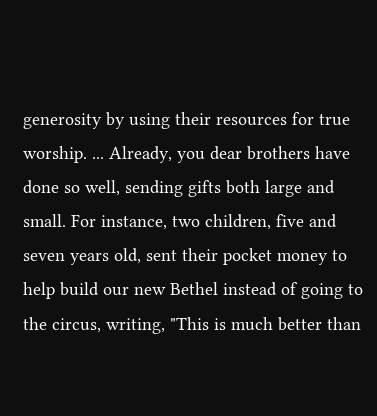generosity by using their resources for true worship. ... Already, you dear brothers have done so well, sending gifts both large and small. For instance, two children, five and seven years old, sent their pocket money to help build our new Bethel instead of going to the circus, writing, "This is much better than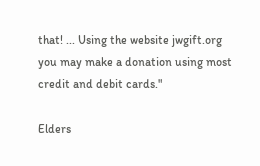that! ... Using the website jwgift.org you may make a donation using most credit and debit cards."

Elders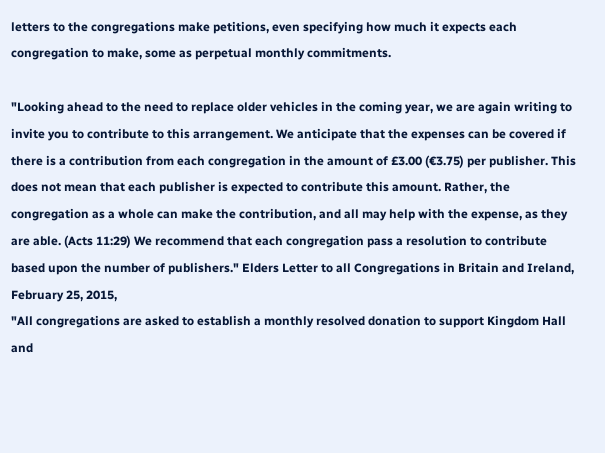letters to the congregations make petitions, even specifying how much it expects each congregation to make, some as perpetual monthly commitments.

"Looking ahead to the need to replace older vehicles in the coming year, we are again writing to invite you to contribute to this arrangement. We anticipate that the expenses can be covered if there is a contribution from each congregation in the amount of £3.00 (€3.75) per publisher. This does not mean that each publisher is expected to contribute this amount. Rather, the congregation as a whole can make the contribution, and all may help with the expense, as they are able. (Acts 11:29) We recommend that each congregation pass a resolution to contribute based upon the number of publishers." Elders Letter to all Congregations in Britain and Ireland, February 25, 2015,
"All congregations are asked to establish a monthly resolved donation to support Kingdom Hall and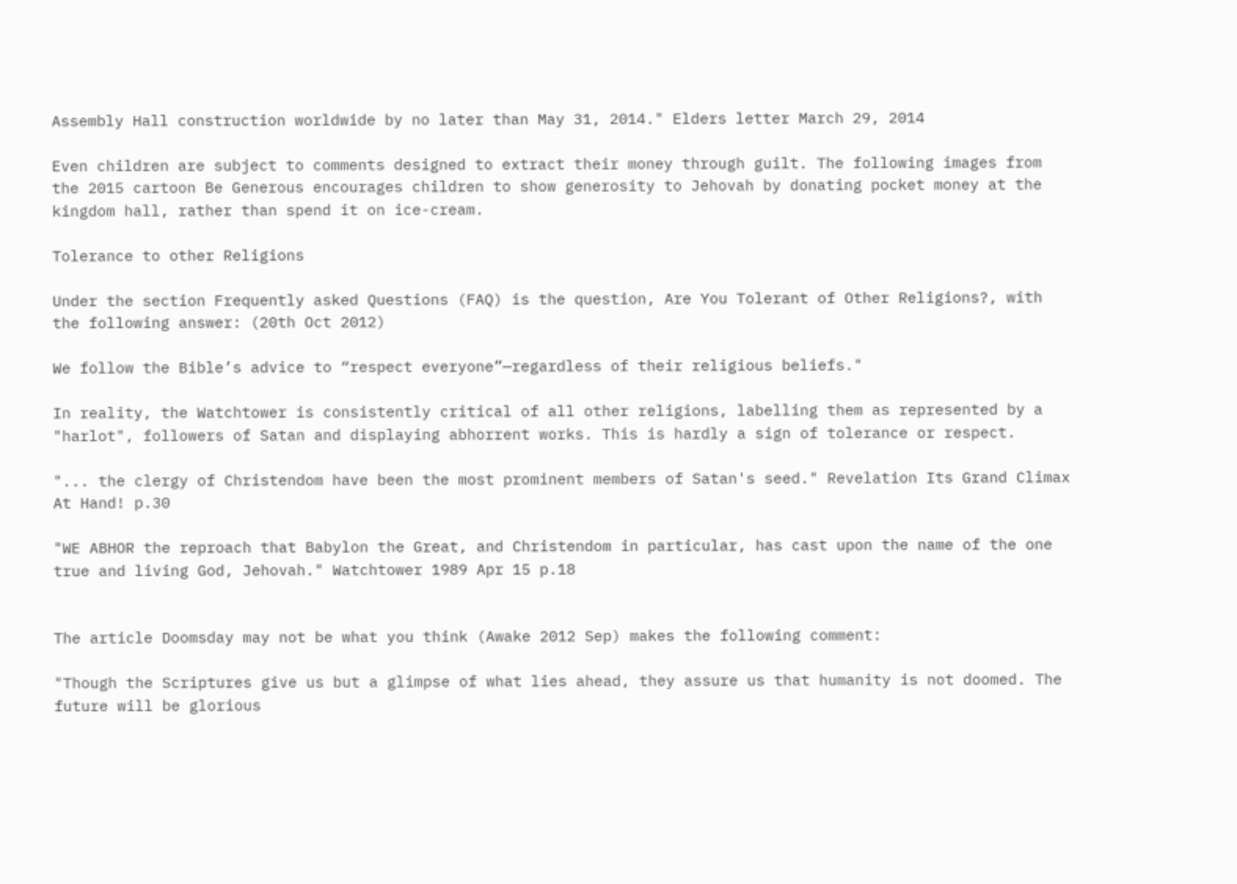Assembly Hall construction worldwide by no later than May 31, 2014." Elders letter March 29, 2014

Even children are subject to comments designed to extract their money through guilt. The following images from the 2015 cartoon Be Generous encourages children to show generosity to Jehovah by donating pocket money at the kingdom hall, rather than spend it on ice-cream.

Tolerance to other Religions

Under the section Frequently asked Questions (FAQ) is the question, Are You Tolerant of Other Religions?, with the following answer: (20th Oct 2012)

We follow the Bible’s advice to “respect everyone”—regardless of their religious beliefs."

In reality, the Watchtower is consistently critical of all other religions, labelling them as represented by a "harlot", followers of Satan and displaying abhorrent works. This is hardly a sign of tolerance or respect.

"... the clergy of Christendom have been the most prominent members of Satan's seed." Revelation Its Grand Climax At Hand! p.30

"WE ABHOR the reproach that Babylon the Great, and Christendom in particular, has cast upon the name of the one true and living God, Jehovah." Watchtower 1989 Apr 15 p.18


The article Doomsday may not be what you think (Awake 2012 Sep) makes the following comment:

"Though the Scriptures give us but a glimpse of what lies ahead, they assure us that humanity is not doomed. The future will be glorious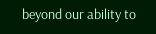beyond our ability to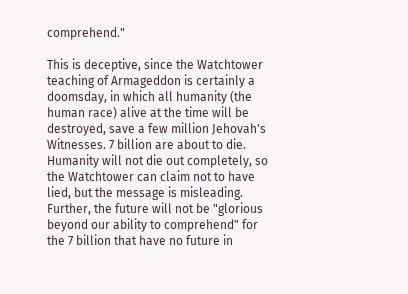comprehend."

This is deceptive, since the Watchtower teaching of Armageddon is certainly a doomsday, in which all humanity (the human race) alive at the time will be destroyed, save a few million Jehovah's Witnesses. 7 billion are about to die. Humanity will not die out completely, so the Watchtower can claim not to have lied, but the message is misleading. Further, the future will not be "glorious beyond our ability to comprehend" for the 7 billion that have no future in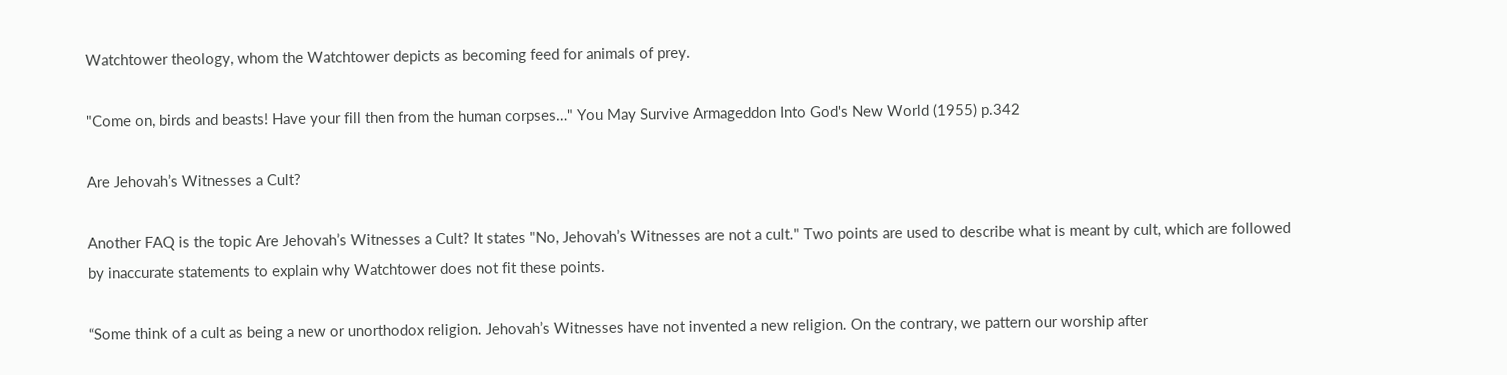Watchtower theology, whom the Watchtower depicts as becoming feed for animals of prey.

"Come on, birds and beasts! Have your fill then from the human corpses…" You May Survive Armageddon Into God's New World (1955) p.342

Are Jehovah’s Witnesses a Cult?

Another FAQ is the topic Are Jehovah’s Witnesses a Cult? It states "No, Jehovah’s Witnesses are not a cult." Two points are used to describe what is meant by cult, which are followed by inaccurate statements to explain why Watchtower does not fit these points.

“Some think of a cult as being a new or unorthodox religion. Jehovah’s Witnesses have not invented a new religion. On the contrary, we pattern our worship after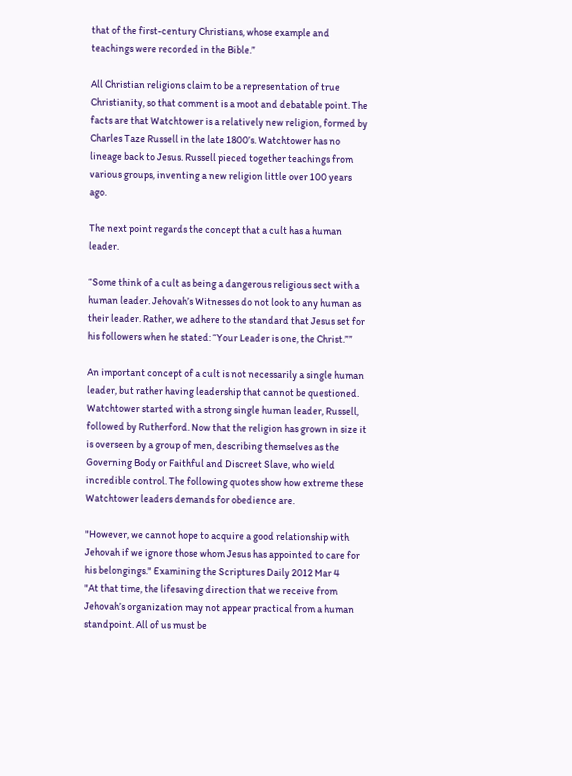that of the first-century Christians, whose example and teachings were recorded in the Bible.”

All Christian religions claim to be a representation of true Christianity, so that comment is a moot and debatable point. The facts are that Watchtower is a relatively new religion, formed by Charles Taze Russell in the late 1800’s. Watchtower has no lineage back to Jesus. Russell pieced together teachings from various groups, inventing a new religion little over 100 years ago.

The next point regards the concept that a cult has a human leader.

“Some think of a cult as being a dangerous religious sect with a human leader. Jehovah’s Witnesses do not look to any human as their leader. Rather, we adhere to the standard that Jesus set for his followers when he stated: “Your Leader is one, the Christ.””

An important concept of a cult is not necessarily a single human leader, but rather having leadership that cannot be questioned. Watchtower started with a strong single human leader, Russell, followed by Rutherford. Now that the religion has grown in size it is overseen by a group of men, describing themselves as the Governing Body or Faithful and Discreet Slave, who wield incredible control. The following quotes show how extreme these Watchtower leaders demands for obedience are.

"However, we cannot hope to acquire a good relationship with Jehovah if we ignore those whom Jesus has appointed to care for his belongings." Examining the Scriptures Daily 2012 Mar 4
"At that time, the lifesaving direction that we receive from Jehovah’s organization may not appear practical from a human standpoint. All of us must be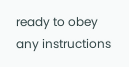ready to obey any instructions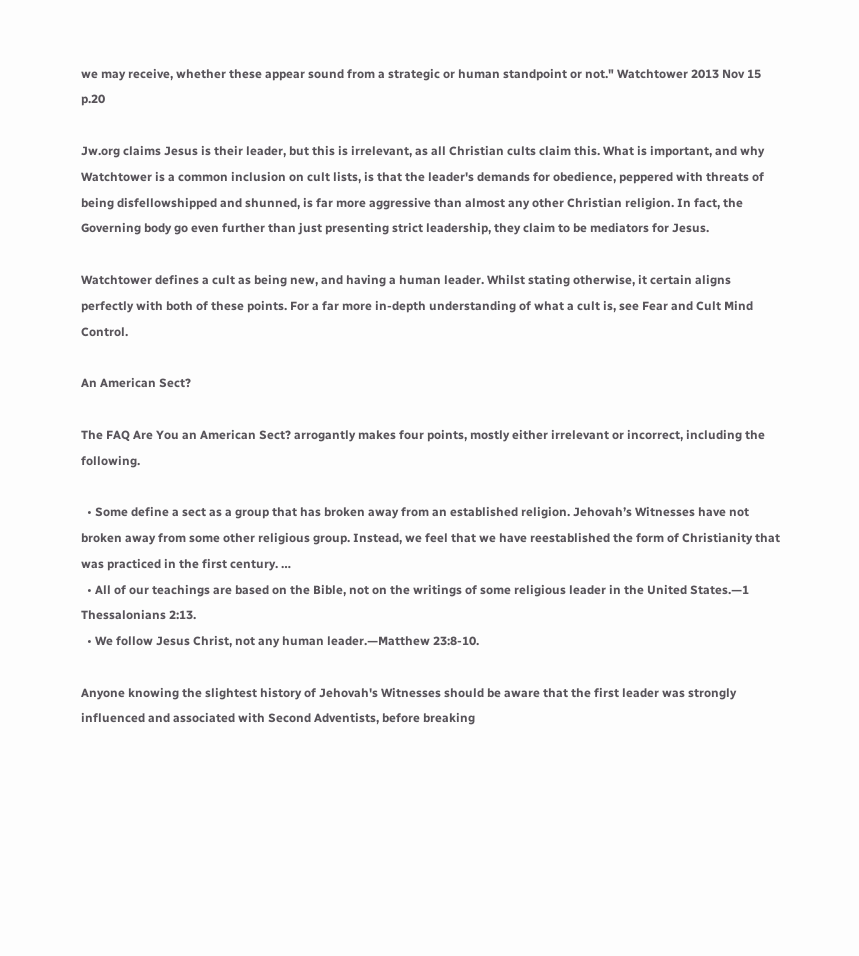we may receive, whether these appear sound from a strategic or human standpoint or not." Watchtower 2013 Nov 15 p.20

Jw.org claims Jesus is their leader, but this is irrelevant, as all Christian cults claim this. What is important, and why Watchtower is a common inclusion on cult lists, is that the leader's demands for obedience, peppered with threats of being disfellowshipped and shunned, is far more aggressive than almost any other Christian religion. In fact, the Governing body go even further than just presenting strict leadership, they claim to be mediators for Jesus.

Watchtower defines a cult as being new, and having a human leader. Whilst stating otherwise, it certain aligns perfectly with both of these points. For a far more in-depth understanding of what a cult is, see Fear and Cult Mind Control.

An American Sect?

The FAQ Are You an American Sect? arrogantly makes four points, mostly either irrelevant or incorrect, including the following.

  • Some define a sect as a group that has broken away from an established religion. Jehovah’s Witnesses have not broken away from some other religious group. Instead, we feel that we have reestablished the form of Christianity that was practiced in the first century. …
  • All of our teachings are based on the Bible, not on the writings of some religious leader in the United States.—1 Thessalonians 2:13.
  • We follow Jesus Christ, not any human leader.—Matthew 23:8-10.

Anyone knowing the slightest history of Jehovah's Witnesses should be aware that the first leader was strongly influenced and associated with Second Adventists, before breaking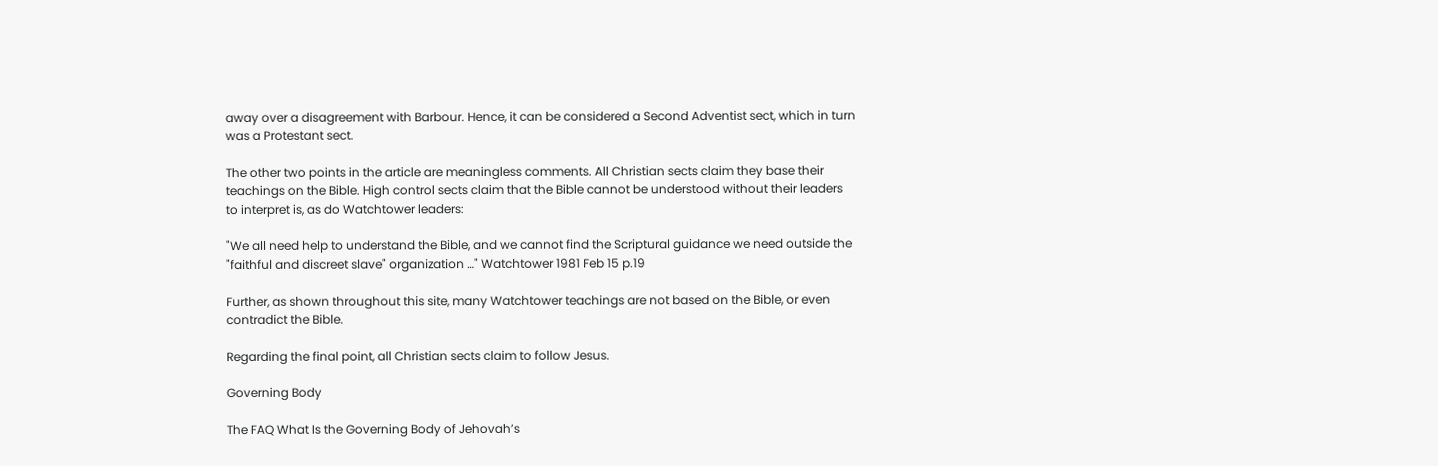away over a disagreement with Barbour. Hence, it can be considered a Second Adventist sect, which in turn was a Protestant sect.

The other two points in the article are meaningless comments. All Christian sects claim they base their teachings on the Bible. High control sects claim that the Bible cannot be understood without their leaders to interpret is, as do Watchtower leaders:

"We all need help to understand the Bible, and we cannot find the Scriptural guidance we need outside the "faithful and discreet slave" organization …" Watchtower 1981 Feb 15 p.19

Further, as shown throughout this site, many Watchtower teachings are not based on the Bible, or even contradict the Bible.

Regarding the final point, all Christian sects claim to follow Jesus.

Governing Body

The FAQ What Is the Governing Body of Jehovah’s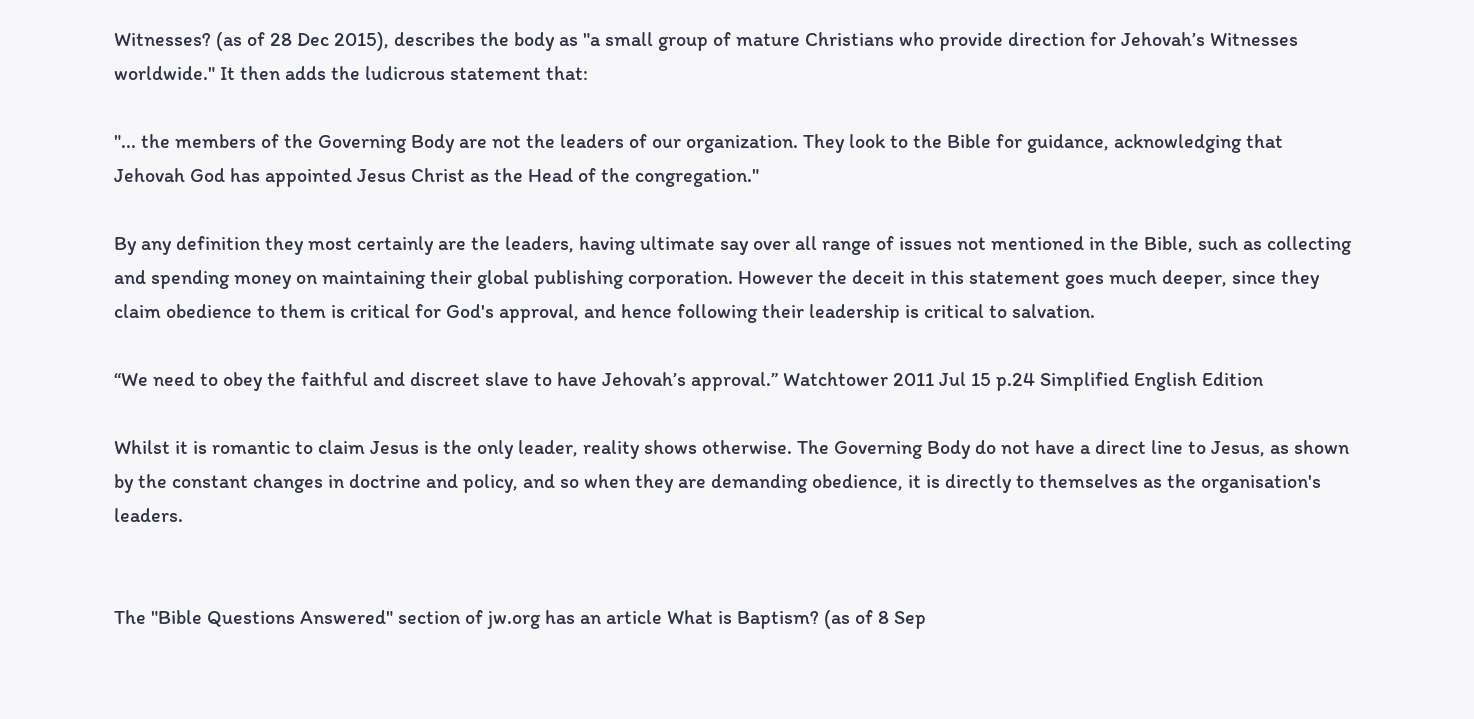Witnesses? (as of 28 Dec 2015), describes the body as "a small group of mature Christians who provide direction for Jehovah’s Witnesses worldwide." It then adds the ludicrous statement that:

"... the members of the Governing Body are not the leaders of our organization. They look to the Bible for guidance, acknowledging that Jehovah God has appointed Jesus Christ as the Head of the congregation."

By any definition they most certainly are the leaders, having ultimate say over all range of issues not mentioned in the Bible, such as collecting and spending money on maintaining their global publishing corporation. However the deceit in this statement goes much deeper, since they claim obedience to them is critical for God's approval, and hence following their leadership is critical to salvation.

“We need to obey the faithful and discreet slave to have Jehovah’s approval.” Watchtower 2011 Jul 15 p.24 Simplified English Edition

Whilst it is romantic to claim Jesus is the only leader, reality shows otherwise. The Governing Body do not have a direct line to Jesus, as shown by the constant changes in doctrine and policy, and so when they are demanding obedience, it is directly to themselves as the organisation's leaders.


The "Bible Questions Answered" section of jw.org has an article What is Baptism? (as of 8 Sep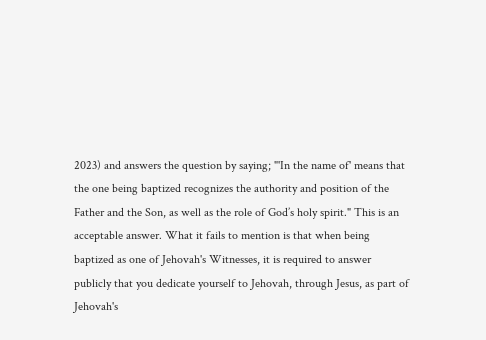2023) and answers the question by saying; "'In the name of' means that the one being baptized recognizes the authority and position of the Father and the Son, as well as the role of God’s holy spirit." This is an acceptable answer. What it fails to mention is that when being baptized as one of Jehovah's Witnesses, it is required to answer publicly that you dedicate yourself to Jehovah, through Jesus, as part of Jehovah's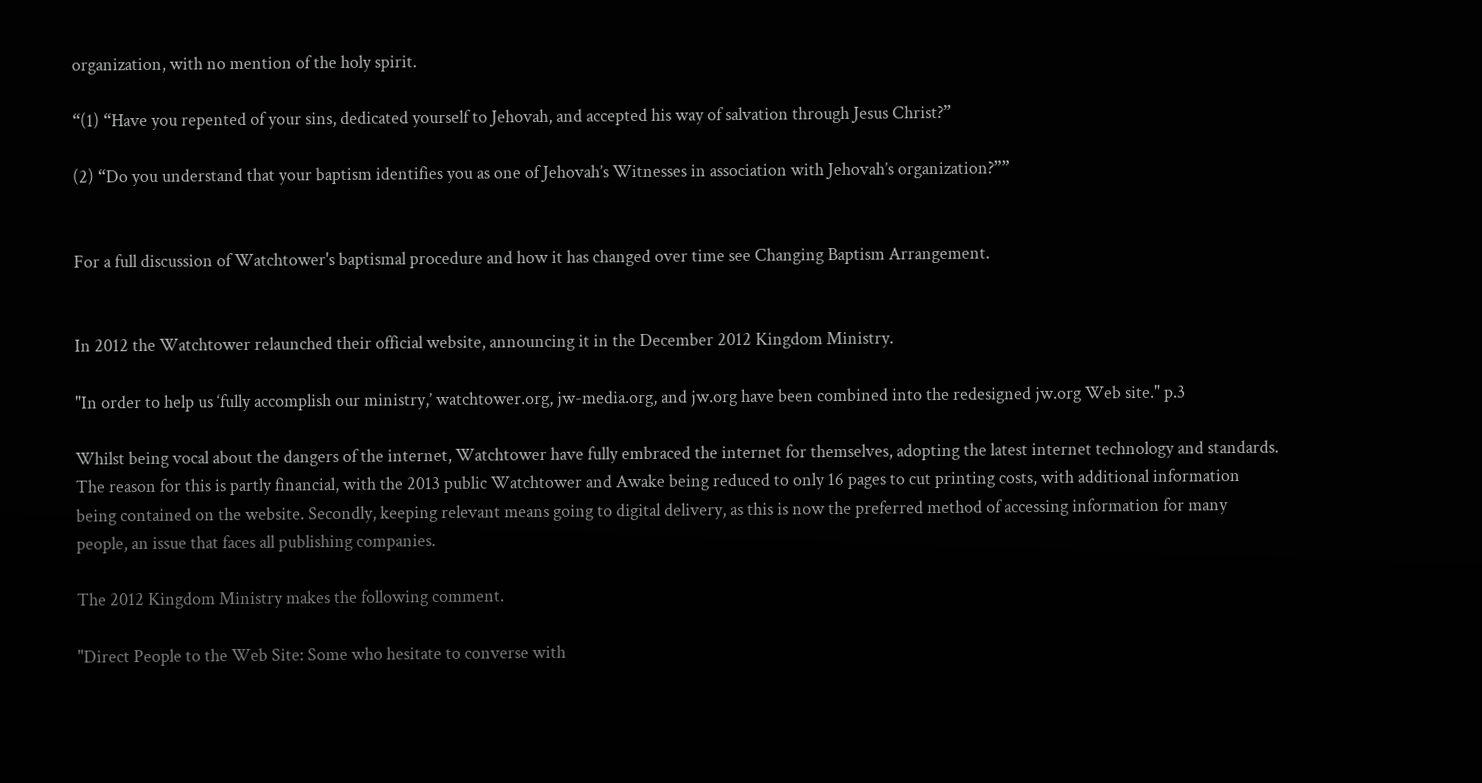organization, with no mention of the holy spirit.

“(1) “Have you repented of your sins, dedicated yourself to Jehovah, and accepted his way of salvation through Jesus Christ?”

(2) “Do you understand that your baptism identifies you as one of Jehovah’s Witnesses in association with Jehovah’s organization?””


For a full discussion of Watchtower's baptismal procedure and how it has changed over time see Changing Baptism Arrangement.


In 2012 the Watchtower relaunched their official website, announcing it in the December 2012 Kingdom Ministry.

"In order to help us ‘fully accomplish our ministry,’ watchtower.org, jw-media.org, and jw.org have been combined into the redesigned jw.org Web site." p.3

Whilst being vocal about the dangers of the internet, Watchtower have fully embraced the internet for themselves, adopting the latest internet technology and standards. The reason for this is partly financial, with the 2013 public Watchtower and Awake being reduced to only 16 pages to cut printing costs, with additional information being contained on the website. Secondly, keeping relevant means going to digital delivery, as this is now the preferred method of accessing information for many people, an issue that faces all publishing companies.

The 2012 Kingdom Ministry makes the following comment.

"Direct People to the Web Site: Some who hesitate to converse with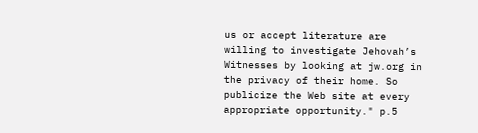us or accept literature are willing to investigate Jehovah’s Witnesses by looking at jw.org in the privacy of their home. So publicize the Web site at every appropriate opportunity." p.5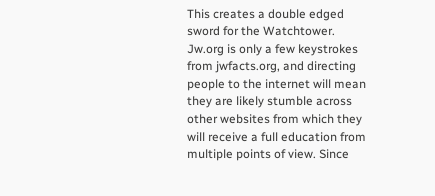This creates a double edged sword for the Watchtower. Jw.org is only a few keystrokes from jwfacts.org, and directing people to the internet will mean they are likely stumble across other websites from which they will receive a full education from multiple points of view. Since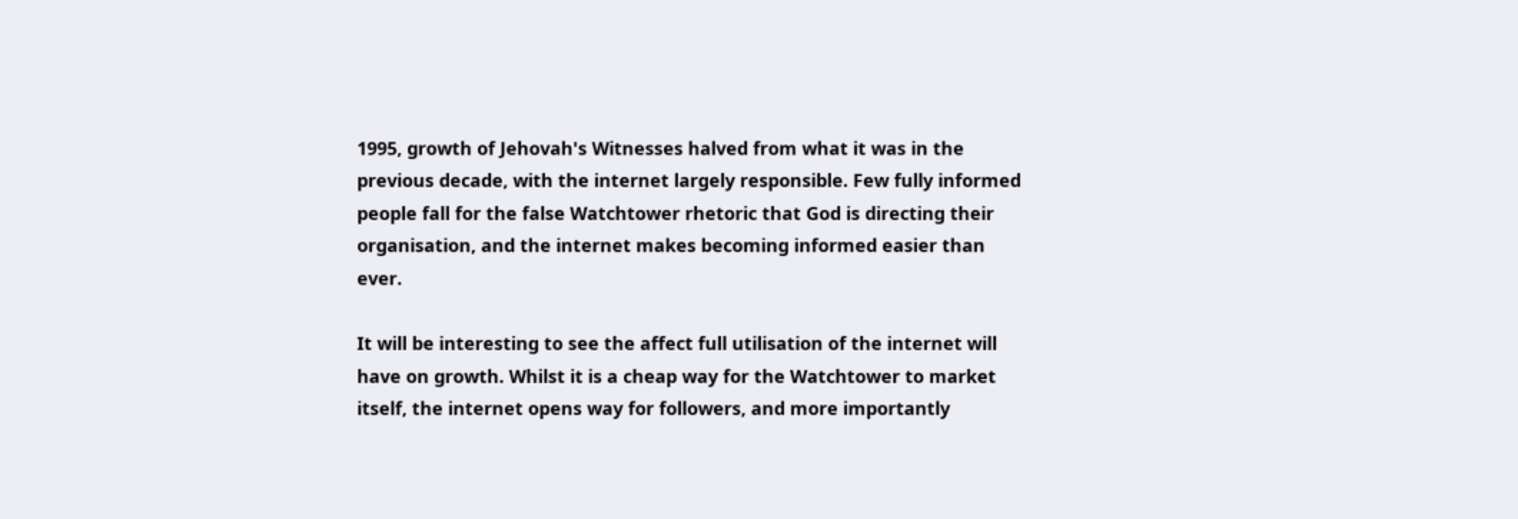1995, growth of Jehovah's Witnesses halved from what it was in the previous decade, with the internet largely responsible. Few fully informed people fall for the false Watchtower rhetoric that God is directing their organisation, and the internet makes becoming informed easier than ever.

It will be interesting to see the affect full utilisation of the internet will have on growth. Whilst it is a cheap way for the Watchtower to market itself, the internet opens way for followers, and more importantly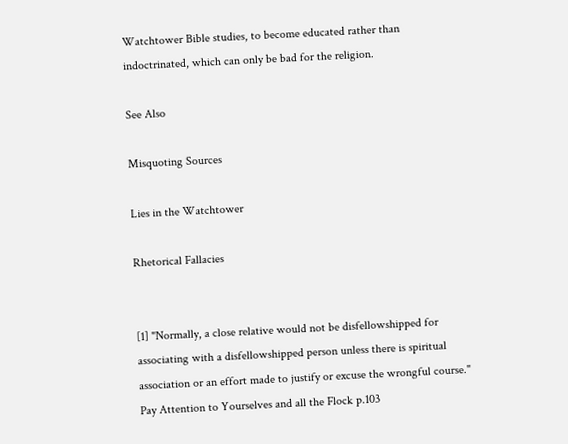Watchtower Bible studies, to become educated rather than indoctrinated, which can only be bad for the religion.

See Also

Misquoting Sources

Lies in the Watchtower

Rhetorical Fallacies


[1] "Normally, a close relative would not be disfellowshipped for associating with a disfellowshipped person unless there is spiritual association or an effort made to justify or excuse the wrongful course." Pay Attention to Yourselves and all the Flock p.103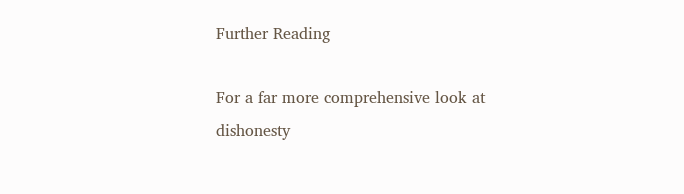Further Reading

For a far more comprehensive look at dishonesty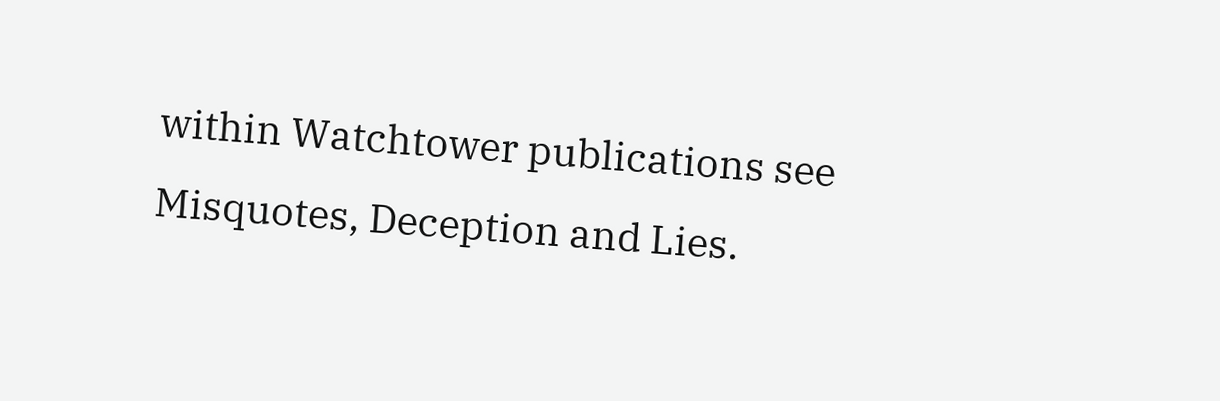within Watchtower publications see Misquotes, Deception and Lies.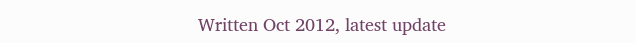Written Oct 2012, latest update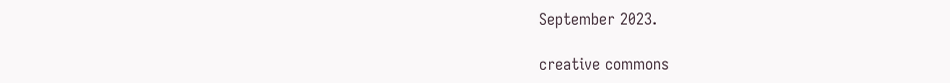September 2023.

creative commons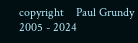copyright    Paul Grundy  2005 - 2024